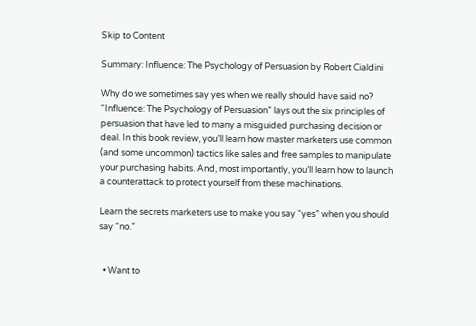Skip to Content

Summary: Influence: The Psychology of Persuasion by Robert Cialdini

Why do we sometimes say yes when we really should have said no? “Influence: The Psychology of Persuasion” lays out the six principles of persuasion that have led to many a misguided purchasing decision or deal. In this book review, you’ll learn how master marketers use common (and some uncommon) tactics like sales and free samples to manipulate your purchasing habits. And, most importantly, you’ll learn how to launch a counterattack to protect yourself from these machinations.

Learn the secrets marketers use to make you say “yes” when you should say “no.”


  • Want to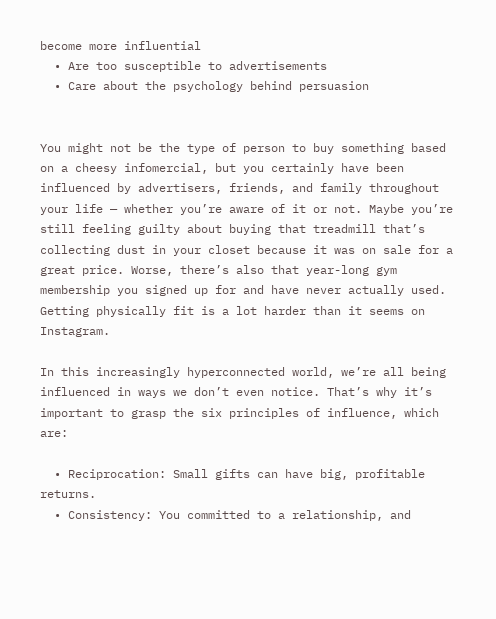become more influential
  • Are too susceptible to advertisements
  • Care about the psychology behind persuasion


You might not be the type of person to buy something based on a cheesy infomercial, but you certainly have been influenced by advertisers, friends, and family throughout your life — whether you’re aware of it or not. Maybe you’re still feeling guilty about buying that treadmill that’s collecting dust in your closet because it was on sale for a great price. Worse, there’s also that year-long gym membership you signed up for and have never actually used. Getting physically fit is a lot harder than it seems on Instagram.

In this increasingly hyperconnected world, we’re all being influenced in ways we don’t even notice. That’s why it’s important to grasp the six principles of influence, which are:

  • Reciprocation: Small gifts can have big, profitable returns.
  • Consistency: You committed to a relationship, and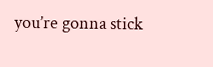you’re gonna stick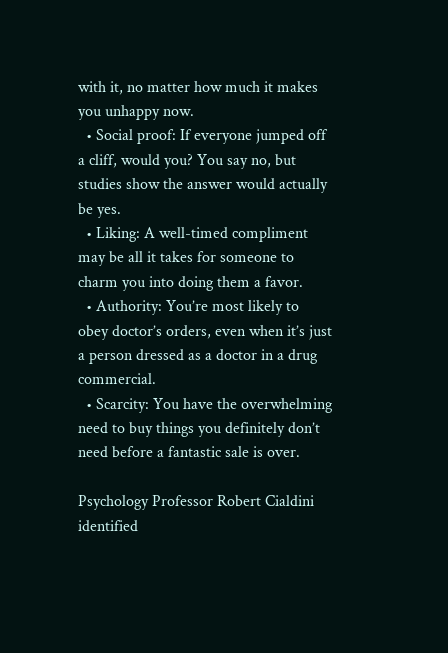with it, no matter how much it makes you unhappy now.
  • Social proof: If everyone jumped off a cliff, would you? You say no, but studies show the answer would actually be yes.
  • Liking: A well-timed compliment may be all it takes for someone to charm you into doing them a favor.
  • Authority: You’re most likely to obey doctor’s orders, even when it’s just a person dressed as a doctor in a drug commercial.
  • Scarcity: You have the overwhelming need to buy things you definitely don’t need before a fantastic sale is over.

Psychology Professor Robert Cialdini identified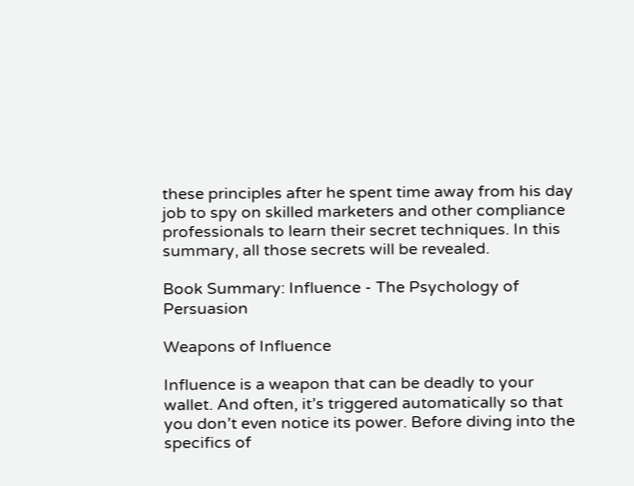these principles after he spent time away from his day job to spy on skilled marketers and other compliance professionals to learn their secret techniques. In this summary, all those secrets will be revealed.

Book Summary: Influence - The Psychology of Persuasion

Weapons of Influence

Influence is a weapon that can be deadly to your wallet. And often, it’s triggered automatically so that you don’t even notice its power. Before diving into the specifics of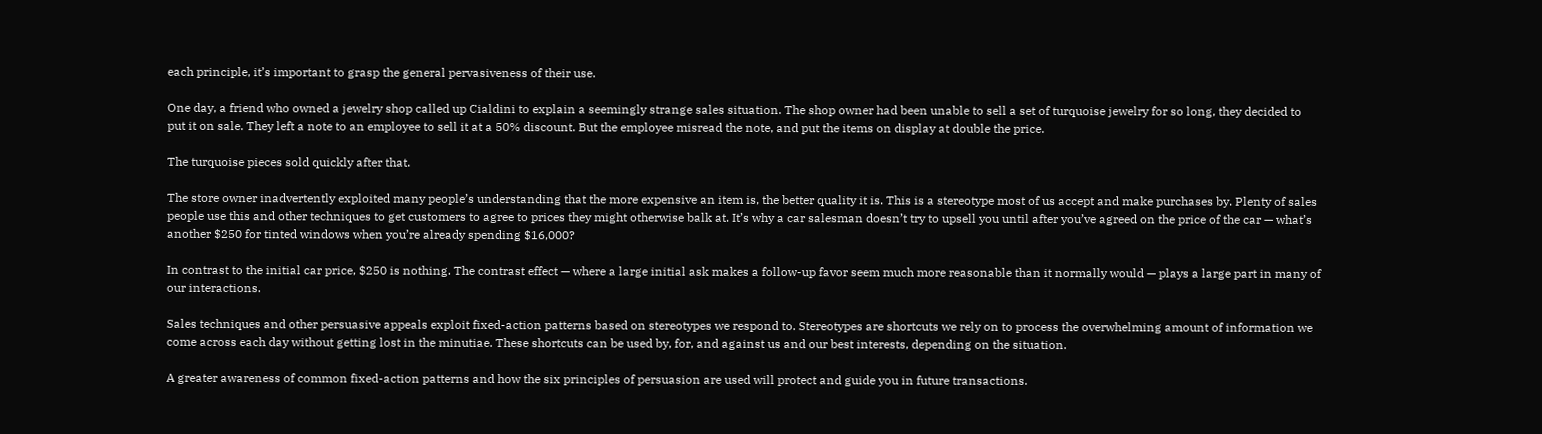each principle, it’s important to grasp the general pervasiveness of their use.

One day, a friend who owned a jewelry shop called up Cialdini to explain a seemingly strange sales situation. The shop owner had been unable to sell a set of turquoise jewelry for so long, they decided to put it on sale. They left a note to an employee to sell it at a 50% discount. But the employee misread the note, and put the items on display at double the price.

The turquoise pieces sold quickly after that.

The store owner inadvertently exploited many people’s understanding that the more expensive an item is, the better quality it is. This is a stereotype most of us accept and make purchases by. Plenty of sales people use this and other techniques to get customers to agree to prices they might otherwise balk at. It’s why a car salesman doesn’t try to upsell you until after you’ve agreed on the price of the car — what’s another $250 for tinted windows when you’re already spending $16,000?

In contrast to the initial car price, $250 is nothing. The contrast effect — where a large initial ask makes a follow-up favor seem much more reasonable than it normally would — plays a large part in many of our interactions.

Sales techniques and other persuasive appeals exploit fixed-action patterns based on stereotypes we respond to. Stereotypes are shortcuts we rely on to process the overwhelming amount of information we come across each day without getting lost in the minutiae. These shortcuts can be used by, for, and against us and our best interests, depending on the situation.

A greater awareness of common fixed-action patterns and how the six principles of persuasion are used will protect and guide you in future transactions.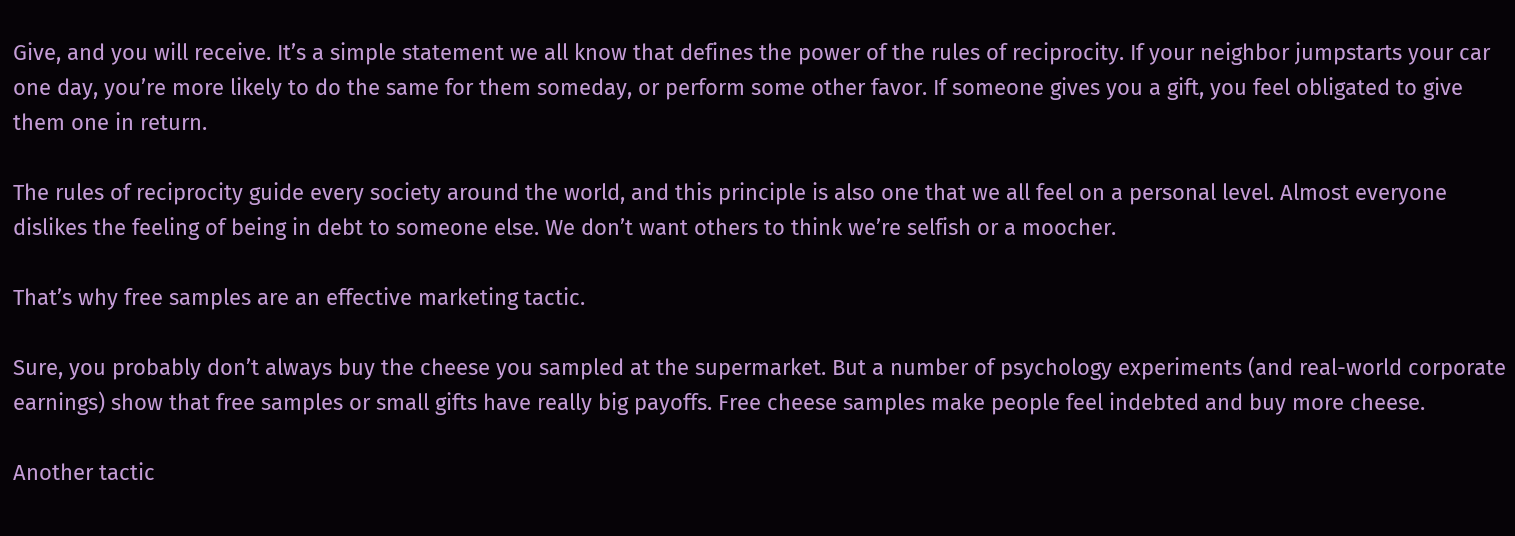Give, and you will receive. It’s a simple statement we all know that defines the power of the rules of reciprocity. If your neighbor jumpstarts your car one day, you’re more likely to do the same for them someday, or perform some other favor. If someone gives you a gift, you feel obligated to give them one in return.

The rules of reciprocity guide every society around the world, and this principle is also one that we all feel on a personal level. Almost everyone dislikes the feeling of being in debt to someone else. We don’t want others to think we’re selfish or a moocher.

That’s why free samples are an effective marketing tactic.

Sure, you probably don’t always buy the cheese you sampled at the supermarket. But a number of psychology experiments (and real-world corporate earnings) show that free samples or small gifts have really big payoffs. Free cheese samples make people feel indebted and buy more cheese.

Another tactic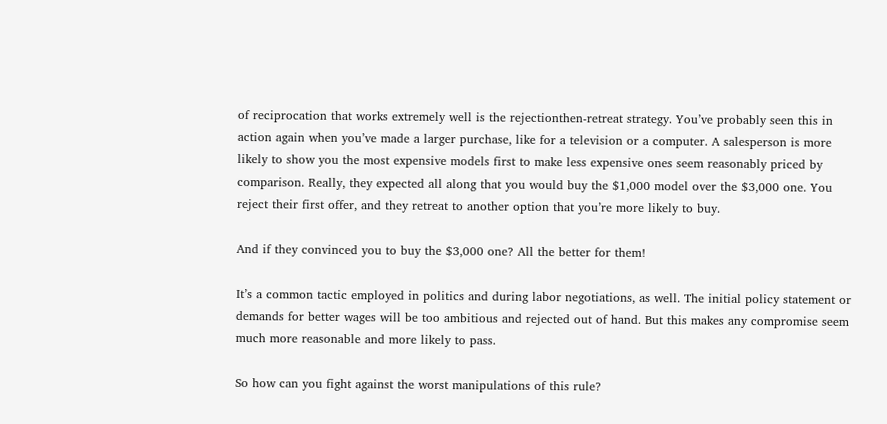of reciprocation that works extremely well is the rejectionthen-retreat strategy. You’ve probably seen this in action again when you’ve made a larger purchase, like for a television or a computer. A salesperson is more likely to show you the most expensive models first to make less expensive ones seem reasonably priced by comparison. Really, they expected all along that you would buy the $1,000 model over the $3,000 one. You reject their first offer, and they retreat to another option that you’re more likely to buy.

And if they convinced you to buy the $3,000 one? All the better for them!

It’s a common tactic employed in politics and during labor negotiations, as well. The initial policy statement or demands for better wages will be too ambitious and rejected out of hand. But this makes any compromise seem much more reasonable and more likely to pass.

So how can you fight against the worst manipulations of this rule?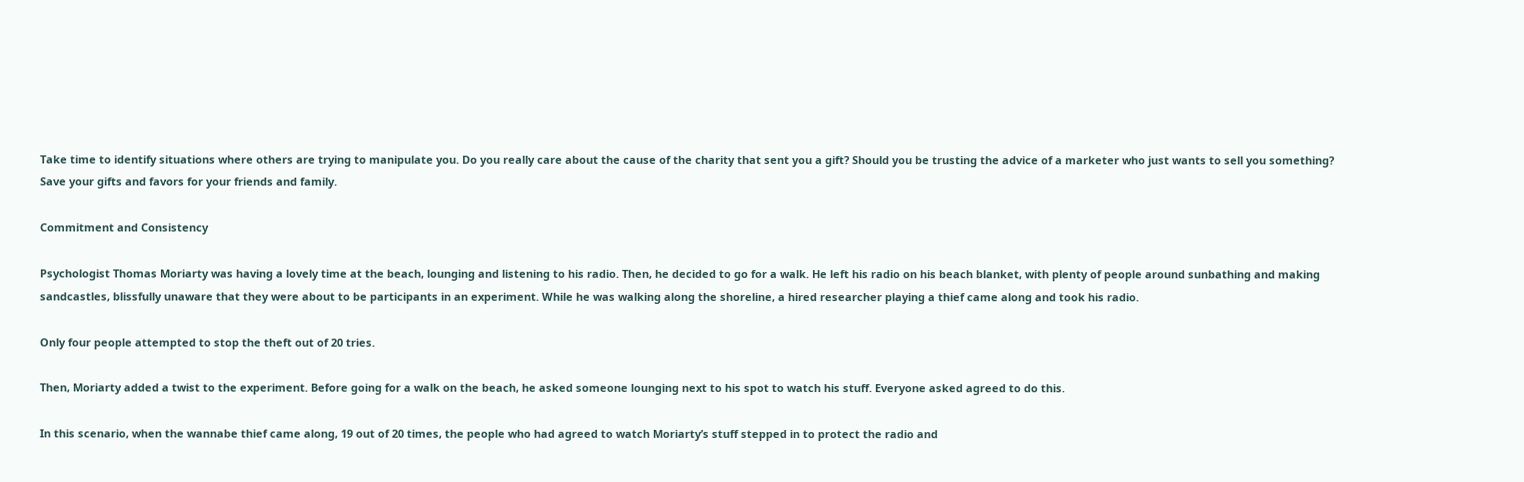Take time to identify situations where others are trying to manipulate you. Do you really care about the cause of the charity that sent you a gift? Should you be trusting the advice of a marketer who just wants to sell you something? Save your gifts and favors for your friends and family.

Commitment and Consistency

Psychologist Thomas Moriarty was having a lovely time at the beach, lounging and listening to his radio. Then, he decided to go for a walk. He left his radio on his beach blanket, with plenty of people around sunbathing and making sandcastles, blissfully unaware that they were about to be participants in an experiment. While he was walking along the shoreline, a hired researcher playing a thief came along and took his radio.

Only four people attempted to stop the theft out of 20 tries.

Then, Moriarty added a twist to the experiment. Before going for a walk on the beach, he asked someone lounging next to his spot to watch his stuff. Everyone asked agreed to do this.

In this scenario, when the wannabe thief came along, 19 out of 20 times, the people who had agreed to watch Moriarty’s stuff stepped in to protect the radio and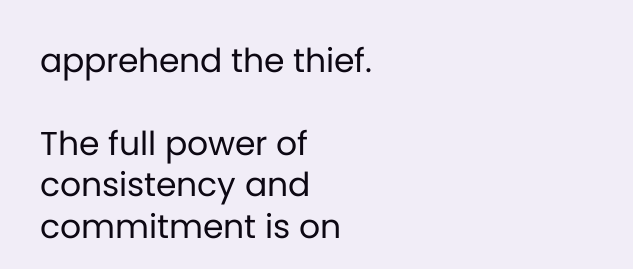apprehend the thief.

The full power of consistency and commitment is on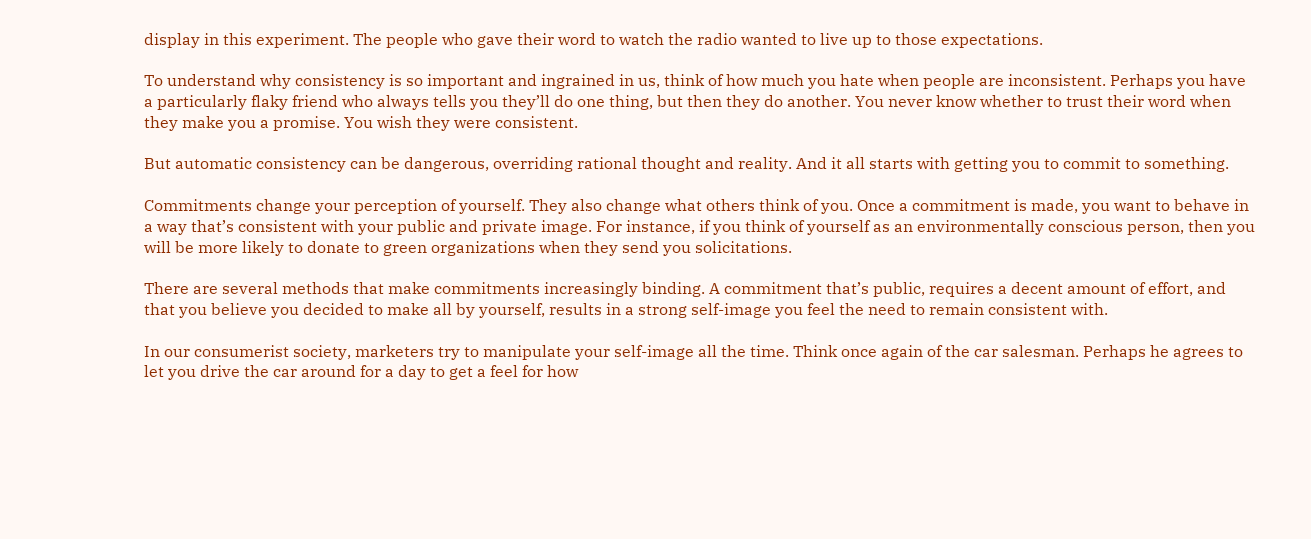display in this experiment. The people who gave their word to watch the radio wanted to live up to those expectations.

To understand why consistency is so important and ingrained in us, think of how much you hate when people are inconsistent. Perhaps you have a particularly flaky friend who always tells you they’ll do one thing, but then they do another. You never know whether to trust their word when they make you a promise. You wish they were consistent.

But automatic consistency can be dangerous, overriding rational thought and reality. And it all starts with getting you to commit to something.

Commitments change your perception of yourself. They also change what others think of you. Once a commitment is made, you want to behave in a way that’s consistent with your public and private image. For instance, if you think of yourself as an environmentally conscious person, then you will be more likely to donate to green organizations when they send you solicitations.

There are several methods that make commitments increasingly binding. A commitment that’s public, requires a decent amount of effort, and that you believe you decided to make all by yourself, results in a strong self-image you feel the need to remain consistent with.

In our consumerist society, marketers try to manipulate your self-image all the time. Think once again of the car salesman. Perhaps he agrees to let you drive the car around for a day to get a feel for how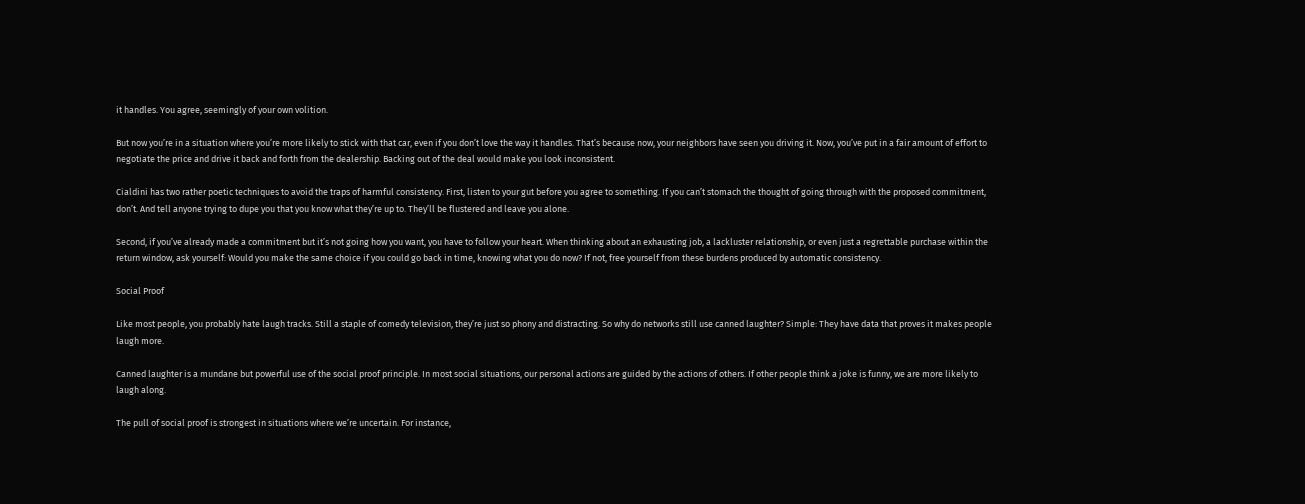it handles. You agree, seemingly of your own volition.

But now you’re in a situation where you’re more likely to stick with that car, even if you don’t love the way it handles. That’s because now, your neighbors have seen you driving it. Now, you’ve put in a fair amount of effort to negotiate the price and drive it back and forth from the dealership. Backing out of the deal would make you look inconsistent.

Cialdini has two rather poetic techniques to avoid the traps of harmful consistency. First, listen to your gut before you agree to something. If you can’t stomach the thought of going through with the proposed commitment, don’t. And tell anyone trying to dupe you that you know what they’re up to. They’ll be flustered and leave you alone.

Second, if you’ve already made a commitment but it’s not going how you want, you have to follow your heart. When thinking about an exhausting job, a lackluster relationship, or even just a regrettable purchase within the return window, ask yourself: Would you make the same choice if you could go back in time, knowing what you do now? If not, free yourself from these burdens produced by automatic consistency.

Social Proof

Like most people, you probably hate laugh tracks. Still a staple of comedy television, they’re just so phony and distracting. So why do networks still use canned laughter? Simple: They have data that proves it makes people laugh more.

Canned laughter is a mundane but powerful use of the social proof principle. In most social situations, our personal actions are guided by the actions of others. If other people think a joke is funny, we are more likely to laugh along.

The pull of social proof is strongest in situations where we’re uncertain. For instance,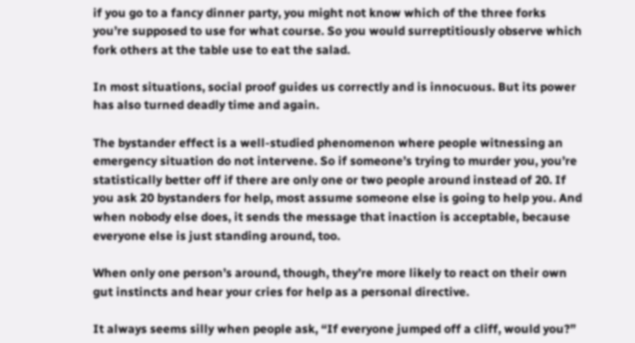if you go to a fancy dinner party, you might not know which of the three forks you’re supposed to use for what course. So you would surreptitiously observe which fork others at the table use to eat the salad.

In most situations, social proof guides us correctly and is innocuous. But its power has also turned deadly time and again.

The bystander effect is a well-studied phenomenon where people witnessing an emergency situation do not intervene. So if someone’s trying to murder you, you’re statistically better off if there are only one or two people around instead of 20. If you ask 20 bystanders for help, most assume someone else is going to help you. And when nobody else does, it sends the message that inaction is acceptable, because everyone else is just standing around, too.

When only one person’s around, though, they’re more likely to react on their own gut instincts and hear your cries for help as a personal directive.

It always seems silly when people ask, “If everyone jumped off a cliff, would you?”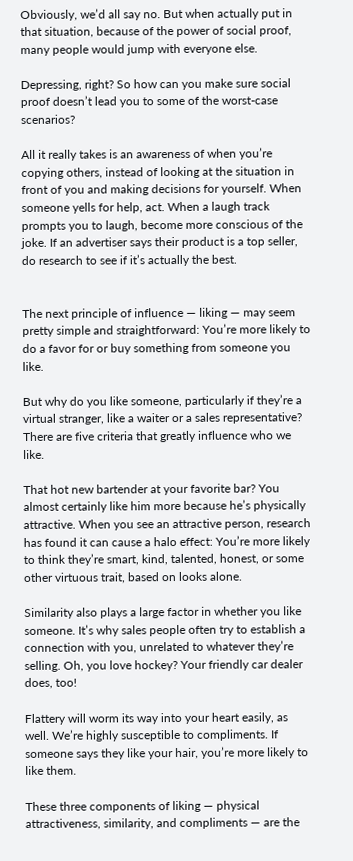Obviously, we’d all say no. But when actually put in that situation, because of the power of social proof, many people would jump with everyone else.

Depressing, right? So how can you make sure social proof doesn’t lead you to some of the worst-case scenarios?

All it really takes is an awareness of when you’re copying others, instead of looking at the situation in front of you and making decisions for yourself. When someone yells for help, act. When a laugh track prompts you to laugh, become more conscious of the joke. If an advertiser says their product is a top seller, do research to see if it’s actually the best.


The next principle of influence — liking — may seem pretty simple and straightforward: You’re more likely to do a favor for or buy something from someone you like.

But why do you like someone, particularly if they’re a virtual stranger, like a waiter or a sales representative? There are five criteria that greatly influence who we like.

That hot new bartender at your favorite bar? You almost certainly like him more because he’s physically attractive. When you see an attractive person, research has found it can cause a halo effect: You’re more likely to think they’re smart, kind, talented, honest, or some other virtuous trait, based on looks alone.

Similarity also plays a large factor in whether you like someone. It’s why sales people often try to establish a connection with you, unrelated to whatever they’re selling. Oh, you love hockey? Your friendly car dealer does, too!

Flattery will worm its way into your heart easily, as well. We’re highly susceptible to compliments. If someone says they like your hair, you’re more likely to like them.

These three components of liking — physical attractiveness, similarity, and compliments — are the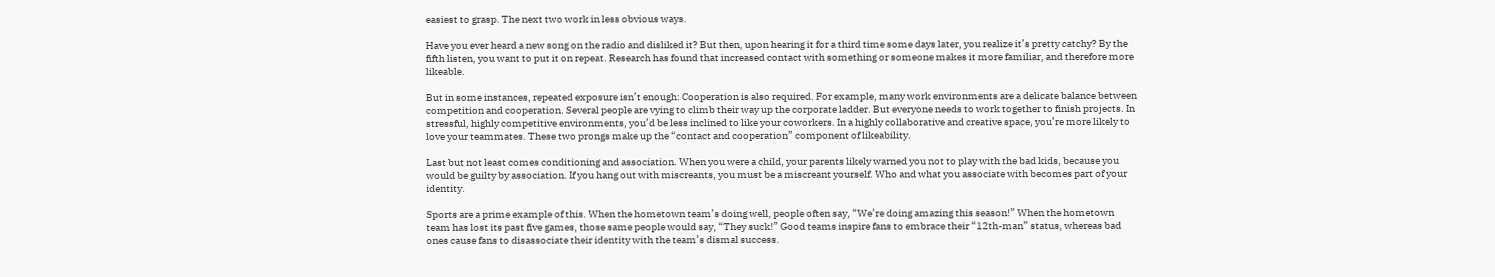easiest to grasp. The next two work in less obvious ways.

Have you ever heard a new song on the radio and disliked it? But then, upon hearing it for a third time some days later, you realize it’s pretty catchy? By the fifth listen, you want to put it on repeat. Research has found that increased contact with something or someone makes it more familiar, and therefore more likeable.

But in some instances, repeated exposure isn’t enough: Cooperation is also required. For example, many work environments are a delicate balance between competition and cooperation. Several people are vying to climb their way up the corporate ladder. But everyone needs to work together to finish projects. In stressful, highly competitive environments, you’d be less inclined to like your coworkers. In a highly collaborative and creative space, you’re more likely to love your teammates. These two prongs make up the “contact and cooperation” component of likeability.

Last but not least comes conditioning and association. When you were a child, your parents likely warned you not to play with the bad kids, because you would be guilty by association. If you hang out with miscreants, you must be a miscreant yourself. Who and what you associate with becomes part of your identity.

Sports are a prime example of this. When the hometown team’s doing well, people often say, “We’re doing amazing this season!” When the hometown team has lost its past five games, those same people would say, “They suck!” Good teams inspire fans to embrace their “12th-man” status, whereas bad ones cause fans to disassociate their identity with the team’s dismal success.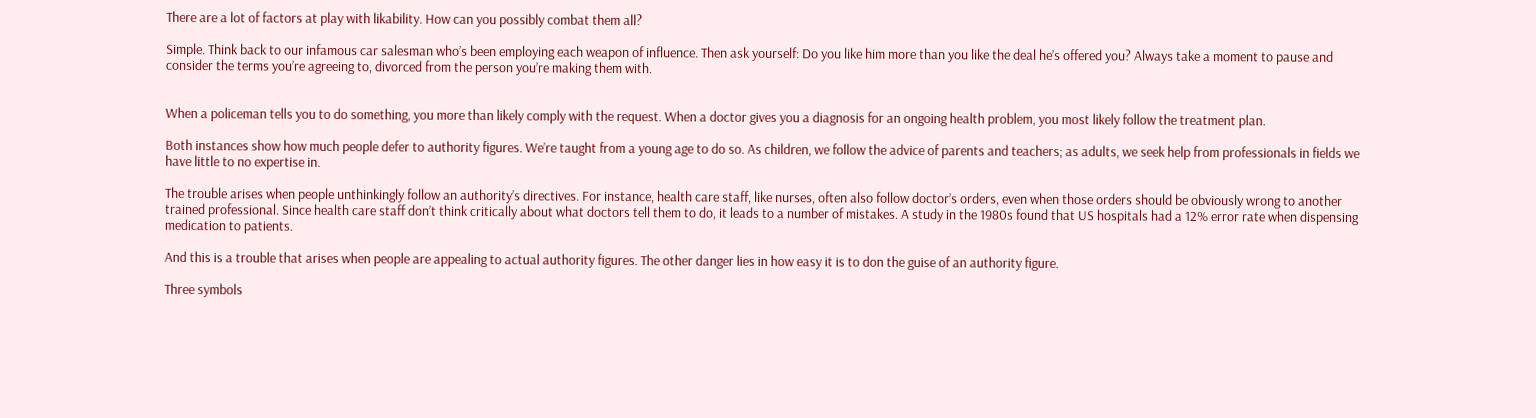There are a lot of factors at play with likability. How can you possibly combat them all?

Simple. Think back to our infamous car salesman who’s been employing each weapon of influence. Then ask yourself: Do you like him more than you like the deal he’s offered you? Always take a moment to pause and consider the terms you’re agreeing to, divorced from the person you’re making them with.


When a policeman tells you to do something, you more than likely comply with the request. When a doctor gives you a diagnosis for an ongoing health problem, you most likely follow the treatment plan.

Both instances show how much people defer to authority figures. We’re taught from a young age to do so. As children, we follow the advice of parents and teachers; as adults, we seek help from professionals in fields we have little to no expertise in.

The trouble arises when people unthinkingly follow an authority’s directives. For instance, health care staff, like nurses, often also follow doctor’s orders, even when those orders should be obviously wrong to another trained professional. Since health care staff don’t think critically about what doctors tell them to do, it leads to a number of mistakes. A study in the 1980s found that US hospitals had a 12% error rate when dispensing medication to patients.

And this is a trouble that arises when people are appealing to actual authority figures. The other danger lies in how easy it is to don the guise of an authority figure.

Three symbols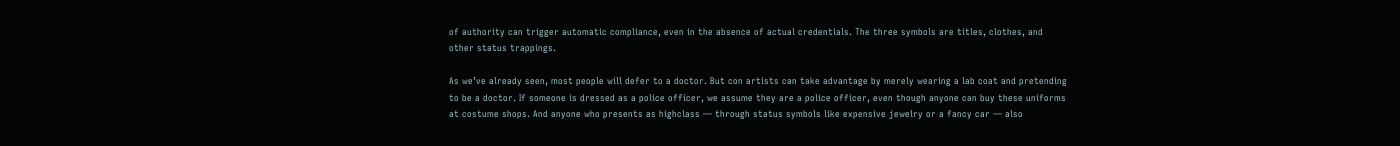of authority can trigger automatic compliance, even in the absence of actual credentials. The three symbols are titles, clothes, and other status trappings.

As we’ve already seen, most people will defer to a doctor. But con artists can take advantage by merely wearing a lab coat and pretending to be a doctor. If someone is dressed as a police officer, we assume they are a police officer, even though anyone can buy these uniforms at costume shops. And anyone who presents as highclass — through status symbols like expensive jewelry or a fancy car — also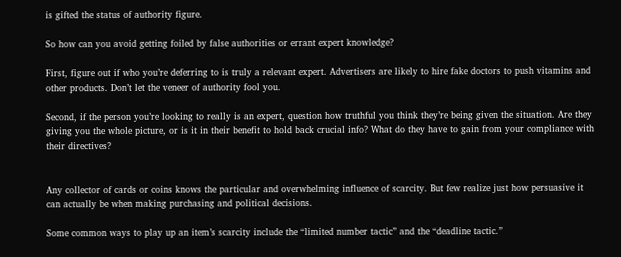is gifted the status of authority figure.

So how can you avoid getting foiled by false authorities or errant expert knowledge?

First, figure out if who you’re deferring to is truly a relevant expert. Advertisers are likely to hire fake doctors to push vitamins and other products. Don’t let the veneer of authority fool you.

Second, if the person you’re looking to really is an expert, question how truthful you think they’re being given the situation. Are they giving you the whole picture, or is it in their benefit to hold back crucial info? What do they have to gain from your compliance with their directives?


Any collector of cards or coins knows the particular and overwhelming influence of scarcity. But few realize just how persuasive it can actually be when making purchasing and political decisions.

Some common ways to play up an item’s scarcity include the “limited number tactic” and the “deadline tactic.”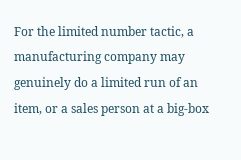For the limited number tactic, a manufacturing company may genuinely do a limited run of an item, or a sales person at a big-box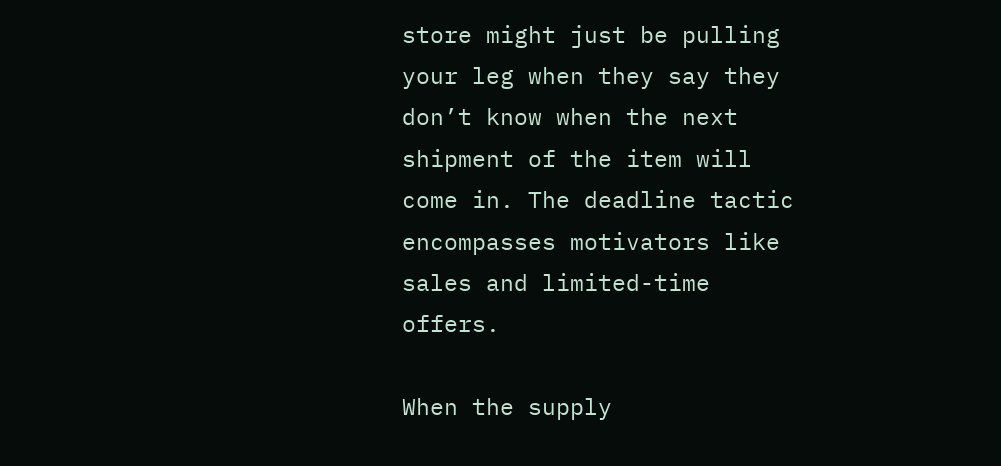store might just be pulling your leg when they say they don’t know when the next shipment of the item will come in. The deadline tactic encompasses motivators like sales and limited-time offers.

When the supply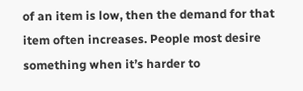of an item is low, then the demand for that item often increases. People most desire something when it’s harder to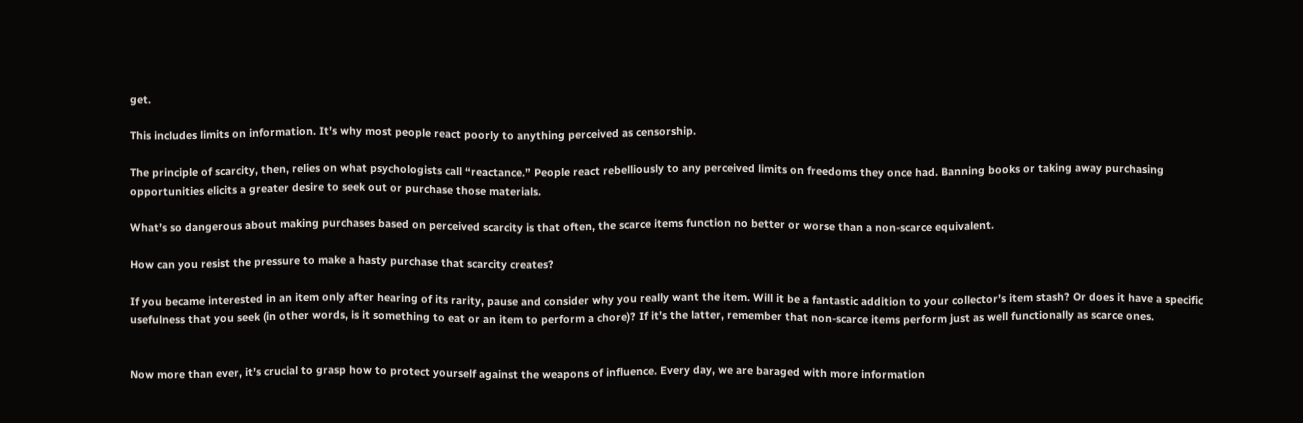get.

This includes limits on information. It’s why most people react poorly to anything perceived as censorship.

The principle of scarcity, then, relies on what psychologists call “reactance.” People react rebelliously to any perceived limits on freedoms they once had. Banning books or taking away purchasing opportunities elicits a greater desire to seek out or purchase those materials.

What’s so dangerous about making purchases based on perceived scarcity is that often, the scarce items function no better or worse than a non-scarce equivalent.

How can you resist the pressure to make a hasty purchase that scarcity creates?

If you became interested in an item only after hearing of its rarity, pause and consider why you really want the item. Will it be a fantastic addition to your collector’s item stash? Or does it have a specific usefulness that you seek (in other words, is it something to eat or an item to perform a chore)? If it’s the latter, remember that non-scarce items perform just as well functionally as scarce ones.


Now more than ever, it’s crucial to grasp how to protect yourself against the weapons of influence. Every day, we are baraged with more information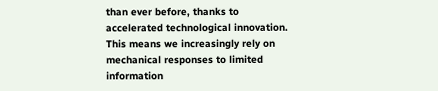than ever before, thanks to accelerated technological innovation. This means we increasingly rely on mechanical responses to limited information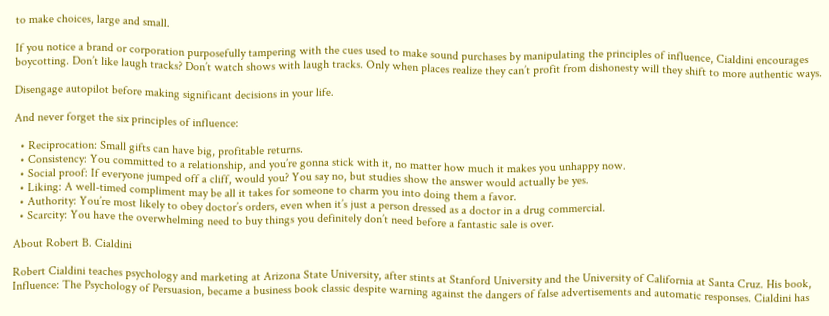to make choices, large and small.

If you notice a brand or corporation purposefully tampering with the cues used to make sound purchases by manipulating the principles of influence, Cialdini encourages boycotting. Don’t like laugh tracks? Don’t watch shows with laugh tracks. Only when places realize they can’t profit from dishonesty will they shift to more authentic ways.

Disengage autopilot before making significant decisions in your life.

And never forget the six principles of influence:

  • Reciprocation: Small gifts can have big, profitable returns.
  • Consistency: You committed to a relationship, and you’re gonna stick with it, no matter how much it makes you unhappy now.
  • Social proof: If everyone jumped off a cliff, would you? You say no, but studies show the answer would actually be yes.
  • Liking: A well-timed compliment may be all it takes for someone to charm you into doing them a favor.
  • Authority: You’re most likely to obey doctor’s orders, even when it’s just a person dressed as a doctor in a drug commercial.
  • Scarcity: You have the overwhelming need to buy things you definitely don’t need before a fantastic sale is over.

About Robert B. Cialdini

Robert Cialdini teaches psychology and marketing at Arizona State University, after stints at Stanford University and the University of California at Santa Cruz. His book, Influence: The Psychology of Persuasion, became a business book classic despite warning against the dangers of false advertisements and automatic responses. Cialdini has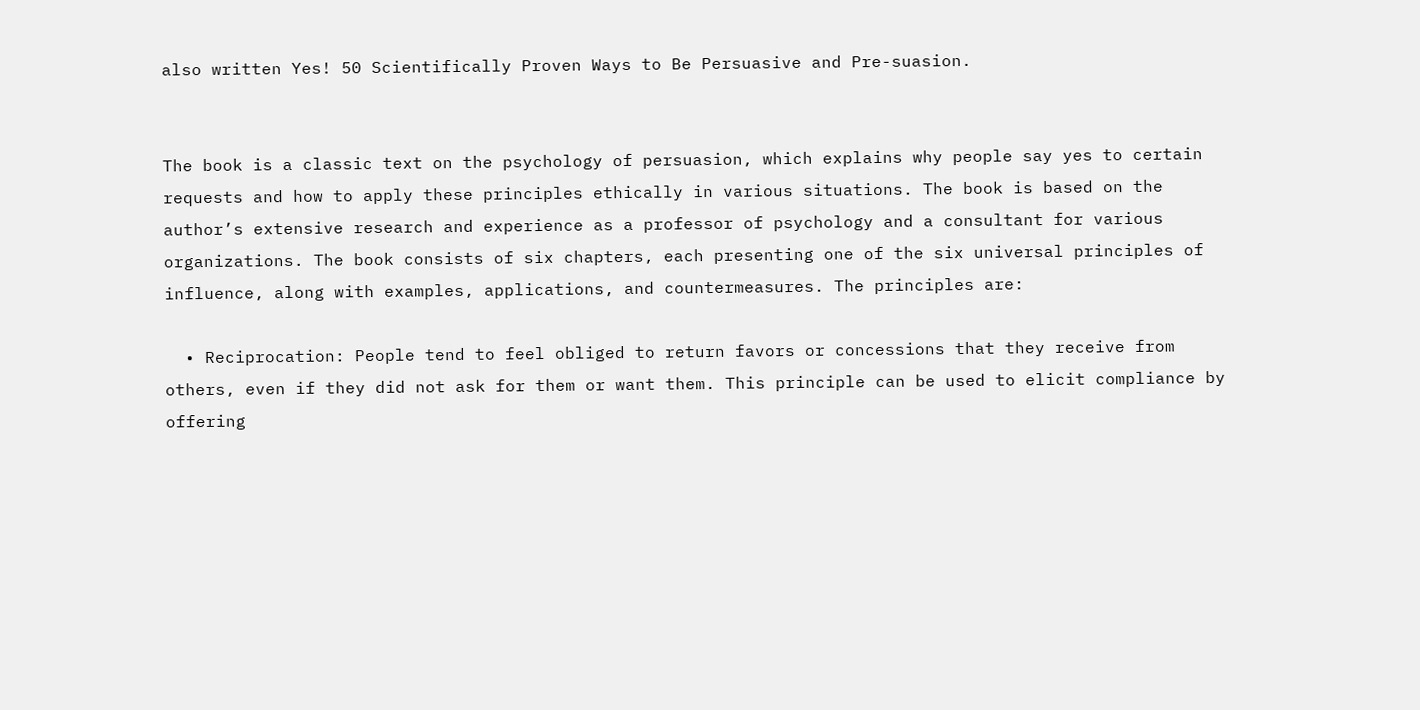also written Yes! 50 Scientifically Proven Ways to Be Persuasive and Pre-suasion.


The book is a classic text on the psychology of persuasion, which explains why people say yes to certain requests and how to apply these principles ethically in various situations. The book is based on the author’s extensive research and experience as a professor of psychology and a consultant for various organizations. The book consists of six chapters, each presenting one of the six universal principles of influence, along with examples, applications, and countermeasures. The principles are:

  • Reciprocation: People tend to feel obliged to return favors or concessions that they receive from others, even if they did not ask for them or want them. This principle can be used to elicit compliance by offering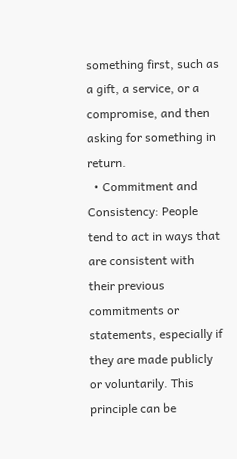something first, such as a gift, a service, or a compromise, and then asking for something in return.
  • Commitment and Consistency: People tend to act in ways that are consistent with their previous commitments or statements, especially if they are made publicly or voluntarily. This principle can be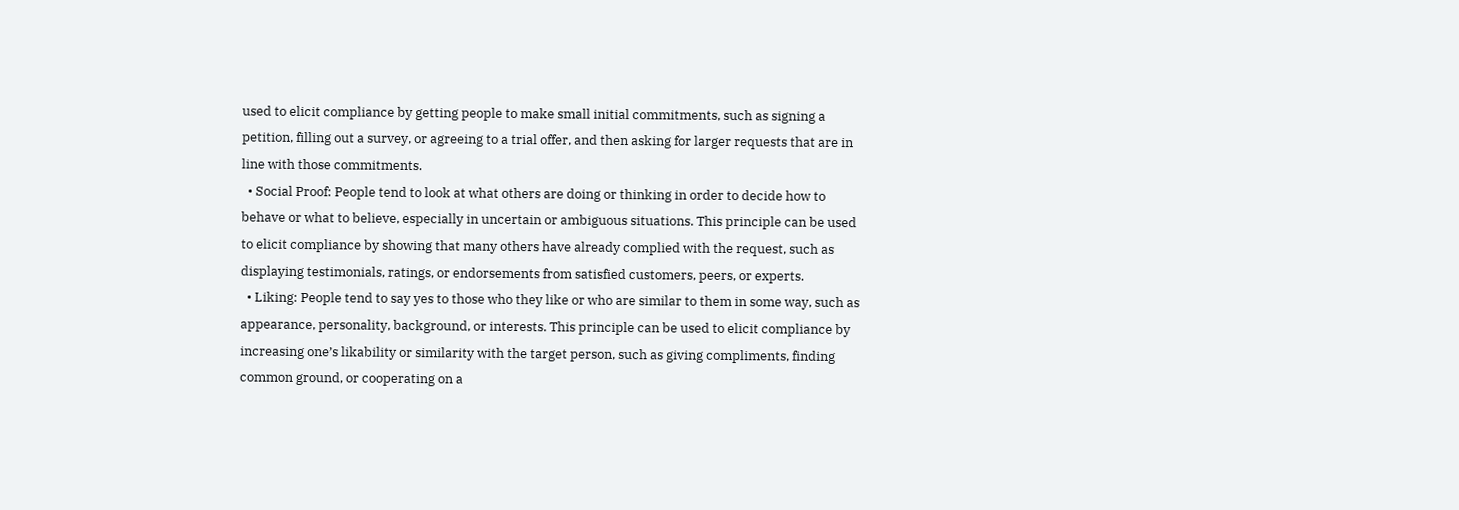used to elicit compliance by getting people to make small initial commitments, such as signing a petition, filling out a survey, or agreeing to a trial offer, and then asking for larger requests that are in line with those commitments.
  • Social Proof: People tend to look at what others are doing or thinking in order to decide how to behave or what to believe, especially in uncertain or ambiguous situations. This principle can be used to elicit compliance by showing that many others have already complied with the request, such as displaying testimonials, ratings, or endorsements from satisfied customers, peers, or experts.
  • Liking: People tend to say yes to those who they like or who are similar to them in some way, such as appearance, personality, background, or interests. This principle can be used to elicit compliance by increasing one’s likability or similarity with the target person, such as giving compliments, finding common ground, or cooperating on a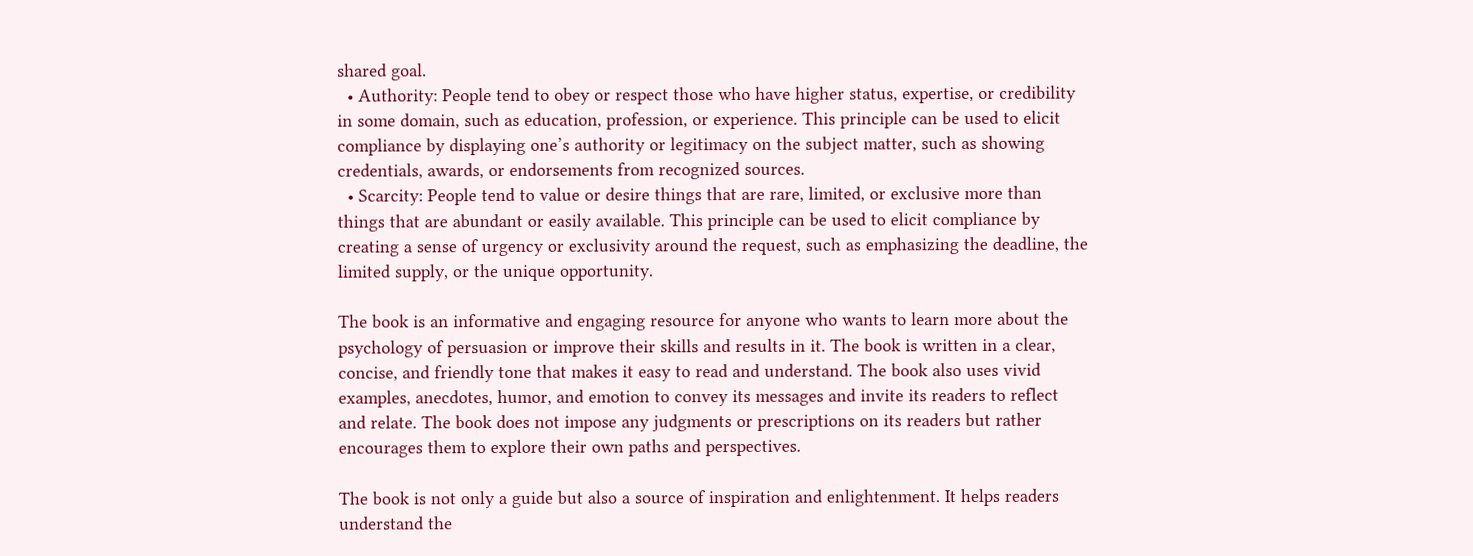shared goal.
  • Authority: People tend to obey or respect those who have higher status, expertise, or credibility in some domain, such as education, profession, or experience. This principle can be used to elicit compliance by displaying one’s authority or legitimacy on the subject matter, such as showing credentials, awards, or endorsements from recognized sources.
  • Scarcity: People tend to value or desire things that are rare, limited, or exclusive more than things that are abundant or easily available. This principle can be used to elicit compliance by creating a sense of urgency or exclusivity around the request, such as emphasizing the deadline, the limited supply, or the unique opportunity.

The book is an informative and engaging resource for anyone who wants to learn more about the psychology of persuasion or improve their skills and results in it. The book is written in a clear, concise, and friendly tone that makes it easy to read and understand. The book also uses vivid examples, anecdotes, humor, and emotion to convey its messages and invite its readers to reflect and relate. The book does not impose any judgments or prescriptions on its readers but rather encourages them to explore their own paths and perspectives.

The book is not only a guide but also a source of inspiration and enlightenment. It helps readers understand the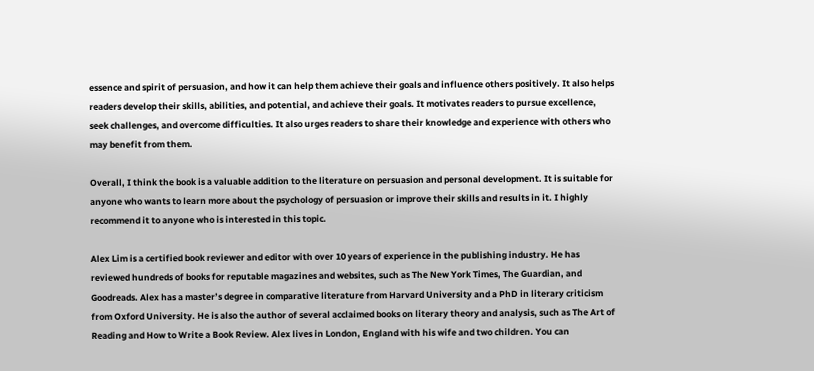essence and spirit of persuasion, and how it can help them achieve their goals and influence others positively. It also helps readers develop their skills, abilities, and potential, and achieve their goals. It motivates readers to pursue excellence, seek challenges, and overcome difficulties. It also urges readers to share their knowledge and experience with others who may benefit from them.

Overall, I think the book is a valuable addition to the literature on persuasion and personal development. It is suitable for anyone who wants to learn more about the psychology of persuasion or improve their skills and results in it. I highly recommend it to anyone who is interested in this topic.

Alex Lim is a certified book reviewer and editor with over 10 years of experience in the publishing industry. He has reviewed hundreds of books for reputable magazines and websites, such as The New York Times, The Guardian, and Goodreads. Alex has a master’s degree in comparative literature from Harvard University and a PhD in literary criticism from Oxford University. He is also the author of several acclaimed books on literary theory and analysis, such as The Art of Reading and How to Write a Book Review. Alex lives in London, England with his wife and two children. You can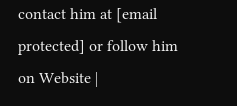contact him at [email protected] or follow him on Website |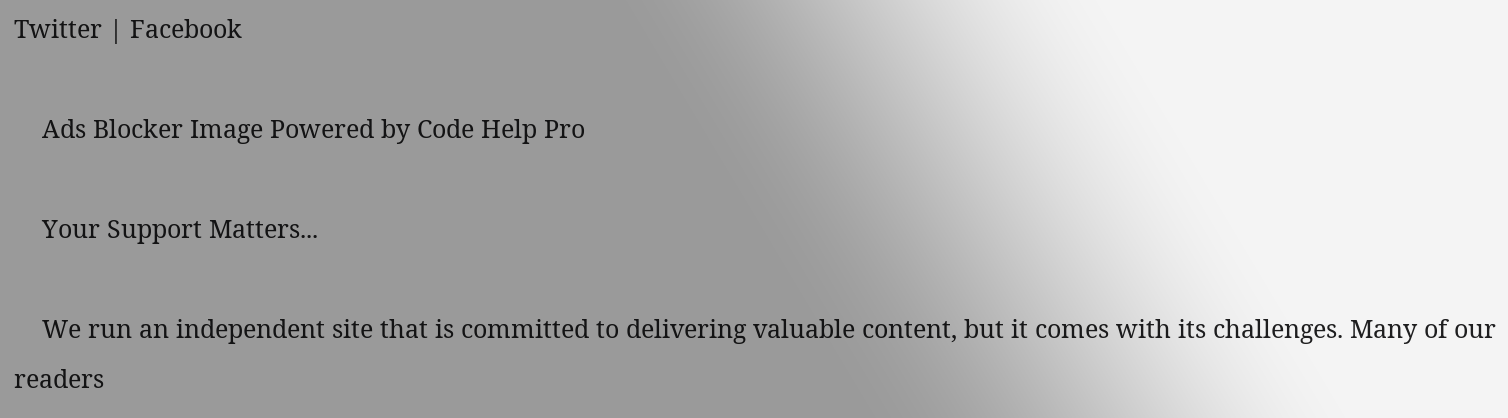Twitter | Facebook

    Ads Blocker Image Powered by Code Help Pro

    Your Support Matters...

    We run an independent site that is committed to delivering valuable content, but it comes with its challenges. Many of our readers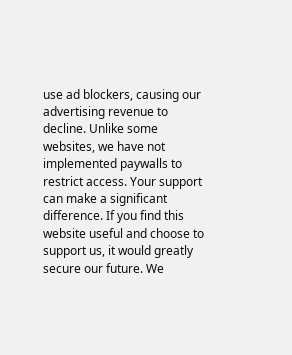use ad blockers, causing our advertising revenue to decline. Unlike some websites, we have not implemented paywalls to restrict access. Your support can make a significant difference. If you find this website useful and choose to support us, it would greatly secure our future. We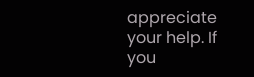appreciate your help. If you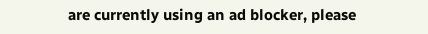are currently using an ad blocker, please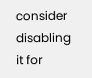consider disabling it for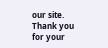our site. Thank you for your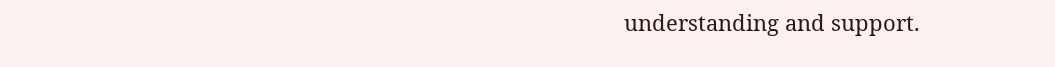understanding and support.